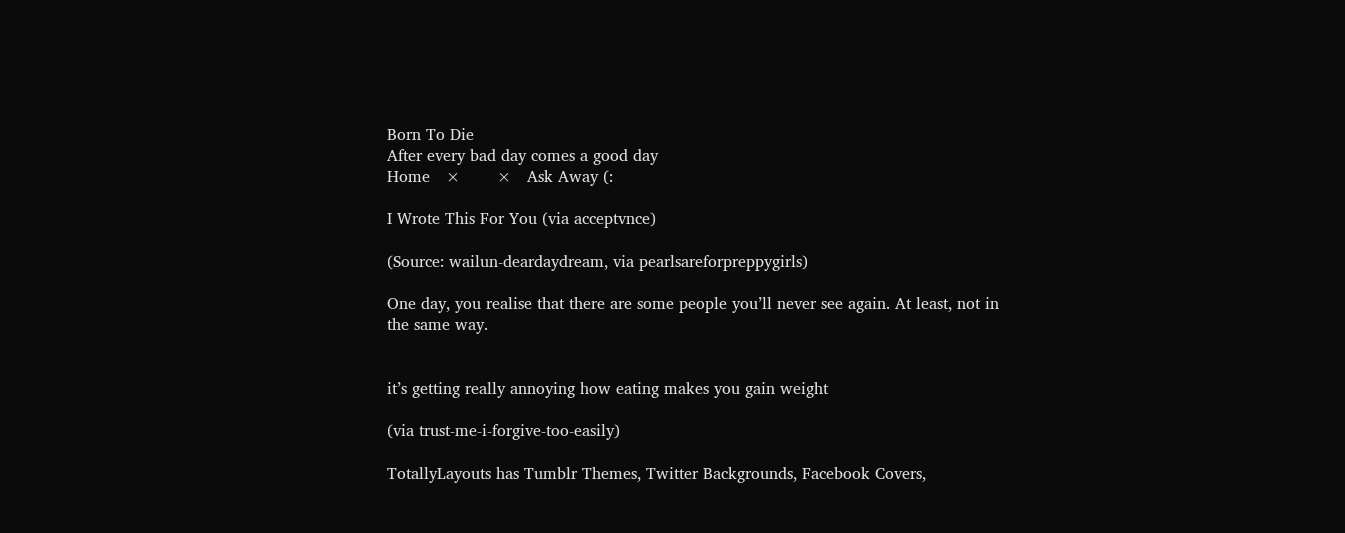Born To Die
After every bad day comes a good day
Home   ×       ×   Ask Away (:

I Wrote This For You (via acceptvnce)

(Source: wailun-deardaydream, via pearlsareforpreppygirls)

One day, you realise that there are some people you’ll never see again. At least, not in the same way.


it’s getting really annoying how eating makes you gain weight

(via trust-me-i-forgive-too-easily)

TotallyLayouts has Tumblr Themes, Twitter Backgrounds, Facebook Covers,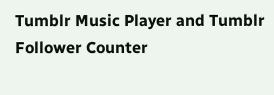Tumblr Music Player and Tumblr Follower Counter